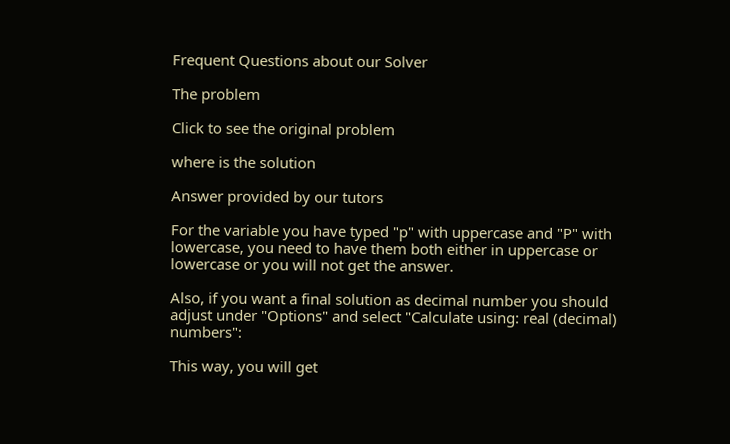Frequent Questions about our Solver

The problem

Click to see the original problem

where is the solution

Answer provided by our tutors

For the variable you have typed "p" with uppercase and "P" with lowercase, you need to have them both either in uppercase or lowercase or you will not get the answer.

Also, if you want a final solution as decimal number you should adjust under "Options" and select "Calculate using: real (decimal) numbers":

This way, you will get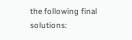the following final solutions: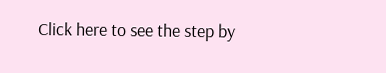Click here to see the step by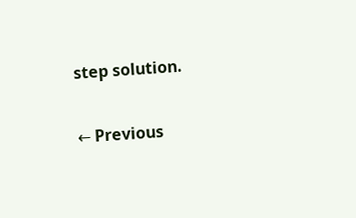step solution.

← Previous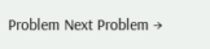Problem Next Problem →